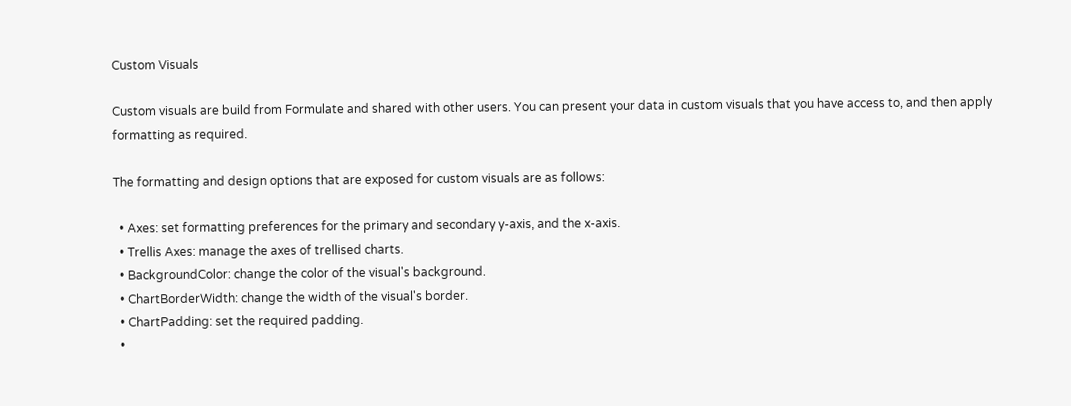Custom Visuals

Custom visuals are build from Formulate and shared with other users. You can present your data in custom visuals that you have access to, and then apply formatting as required.

The formatting and design options that are exposed for custom visuals are as follows:

  • Axes: set formatting preferences for the primary and secondary y-axis, and the x-axis.
  • Trellis Axes: manage the axes of trellised charts.
  • BackgroundColor: change the color of the visual's background.
  • ChartBorderWidth: change the width of the visual's border.
  • ChartPadding: set the required padding.
  •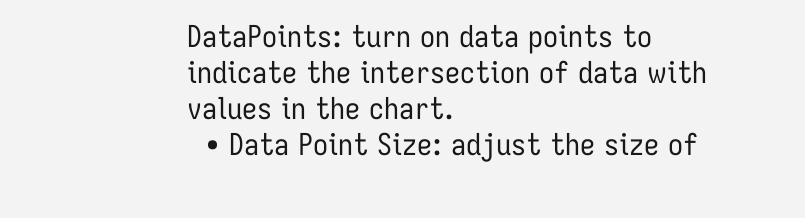DataPoints: turn on data points to indicate the intersection of data with values in the chart.
  • Data Point Size: adjust the size of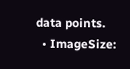data points.
  • ImageSize: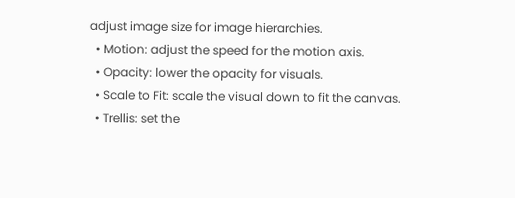adjust image size for image hierarchies.
  • Motion: adjust the speed for the motion axis.
  • Opacity: lower the opacity for visuals.
  • Scale to Fit: scale the visual down to fit the canvas.
  • Trellis: set the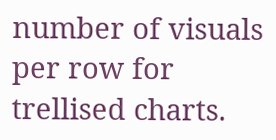number of visuals per row for trellised charts.